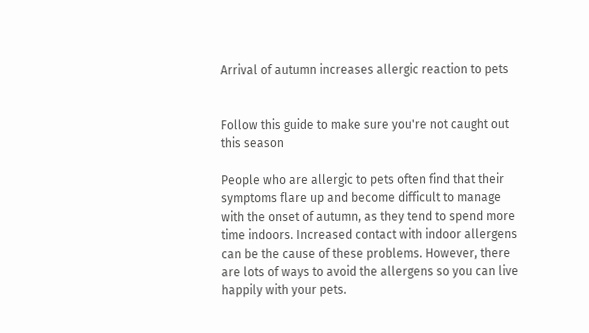Arrival of autumn increases allergic reaction to pets


Follow this guide to make sure you're not caught out this season

People who are allergic to pets often find that their symptoms flare up and become difficult to manage with the onset of autumn, as they tend to spend more time indoors. Increased contact with indoor allergens can be the cause of these problems. However, there are lots of ways to avoid the allergens so you can live happily with your pets.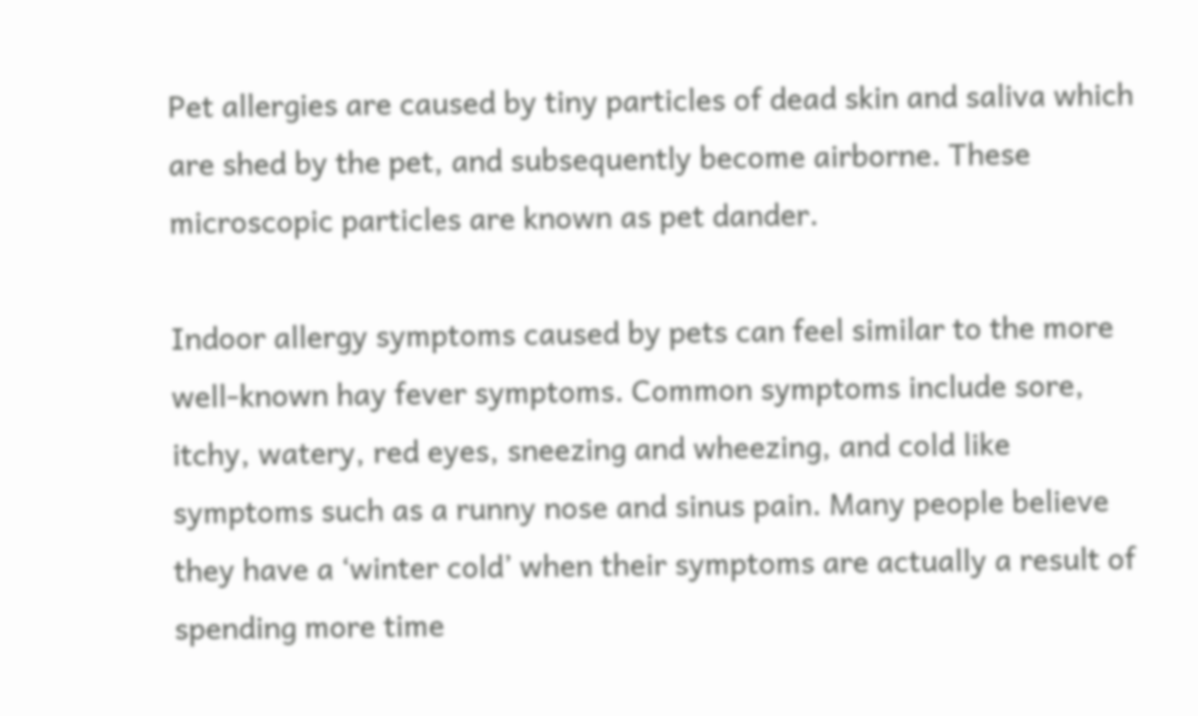Pet allergies are caused by tiny particles of dead skin and saliva which are shed by the pet, and subsequently become airborne. These microscopic particles are known as pet dander.

Indoor allergy symptoms caused by pets can feel similar to the more well-known hay fever symptoms. Common symptoms include sore, itchy, watery, red eyes, sneezing and wheezing, and cold like symptoms such as a runny nose and sinus pain. Many people believe they have a ‘winter cold’ when their symptoms are actually a result of spending more time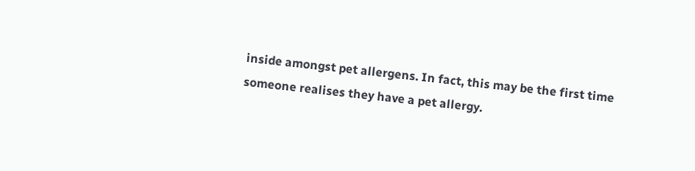inside amongst pet allergens. In fact, this may be the first time someone realises they have a pet allergy.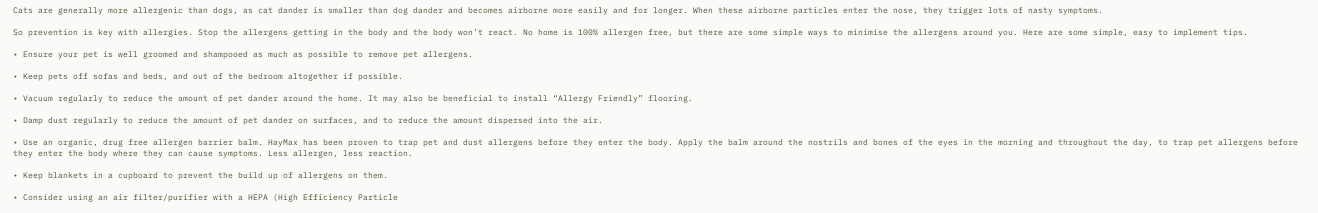Cats are generally more allergenic than dogs, as cat dander is smaller than dog dander and becomes airborne more easily and for longer. When these airborne particles enter the nose, they trigger lots of nasty symptoms.

So prevention is key with allergies. Stop the allergens getting in the body and the body won’t react. No home is 100% allergen free, but there are some simple ways to minimise the allergens around you. Here are some simple, easy to implement tips.

• Ensure your pet is well groomed and shampooed as much as possible to remove pet allergens.

• Keep pets off sofas and beds, and out of the bedroom altogether if possible.

• Vacuum regularly to reduce the amount of pet dander around the home. It may also be beneficial to install “Allergy Friendly” flooring.

• Damp dust regularly to reduce the amount of pet dander on surfaces, and to reduce the amount dispersed into the air.

• Use an organic, drug free allergen barrier balm. HayMax has been proven to trap pet and dust allergens before they enter the body. Apply the balm around the nostrils and bones of the eyes in the morning and throughout the day, to trap pet allergens before they enter the body where they can cause symptoms. Less allergen, less reaction.

• Keep blankets in a cupboard to prevent the build up of allergens on them.

• Consider using an air filter/purifier with a HEPA (High Efficiency Particle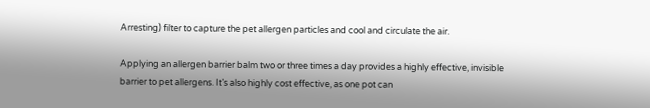Arresting) filter to capture the pet allergen particles and cool and circulate the air.

Applying an allergen barrier balm two or three times a day provides a highly effective, invisible barrier to pet allergens. It’s also highly cost effective, as one pot can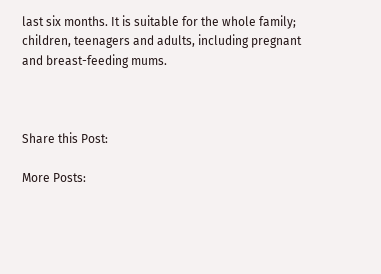last six months. It is suitable for the whole family; children, teenagers and adults, including pregnant and breast-feeding mums.



Share this Post:

More Posts: